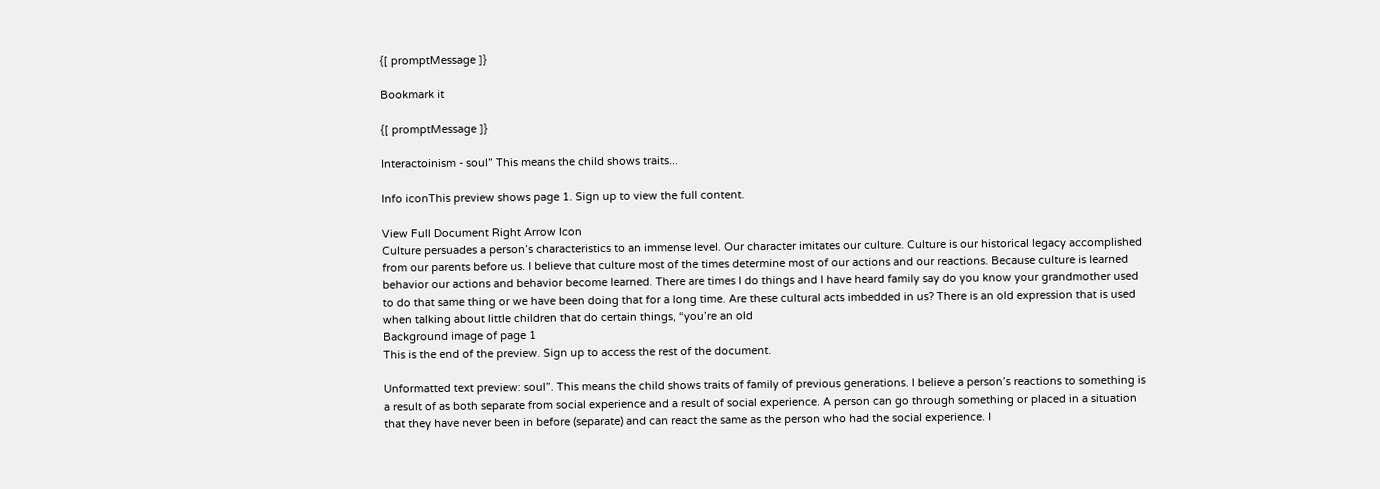{[ promptMessage ]}

Bookmark it

{[ promptMessage ]}

Interactoinism - soul” This means the child shows traits...

Info iconThis preview shows page 1. Sign up to view the full content.

View Full Document Right Arrow Icon
Culture persuades a person’s characteristics to an immense level. Our character imitates our culture. Culture is our historical legacy accomplished from our parents before us. I believe that culture most of the times determine most of our actions and our reactions. Because culture is learned behavior our actions and behavior become learned. There are times I do things and I have heard family say do you know your grandmother used to do that same thing or we have been doing that for a long time. Are these cultural acts imbedded in us? There is an old expression that is used when talking about little children that do certain things, “you’re an old
Background image of page 1
This is the end of the preview. Sign up to access the rest of the document.

Unformatted text preview: soul”. This means the child shows traits of family of previous generations. I believe a person’s reactions to something is a result of as both separate from social experience and a result of social experience. A person can go through something or placed in a situation that they have never been in before (separate) and can react the same as the person who had the social experience. I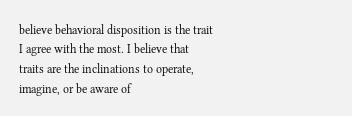believe behavioral disposition is the trait I agree with the most. I believe that traits are the inclinations to operate, imagine, or be aware of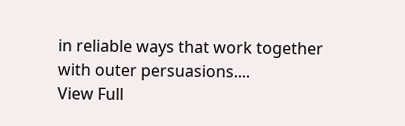in reliable ways that work together with outer persuasions....
View Full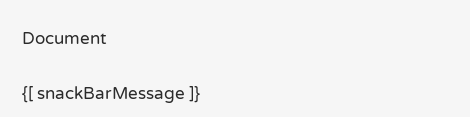Document

{[ snackBarMessage ]}